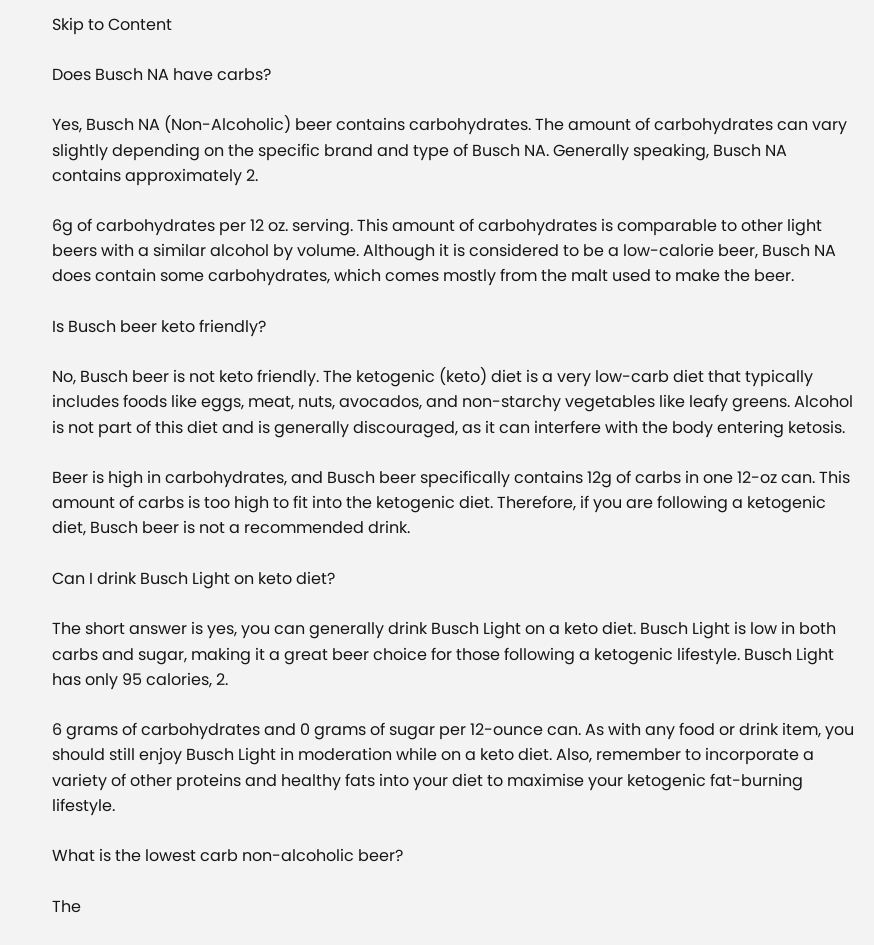Skip to Content

Does Busch NA have carbs?

Yes, Busch NA (Non-Alcoholic) beer contains carbohydrates. The amount of carbohydrates can vary slightly depending on the specific brand and type of Busch NA. Generally speaking, Busch NA contains approximately 2.

6g of carbohydrates per 12 oz. serving. This amount of carbohydrates is comparable to other light beers with a similar alcohol by volume. Although it is considered to be a low-calorie beer, Busch NA does contain some carbohydrates, which comes mostly from the malt used to make the beer.

Is Busch beer keto friendly?

No, Busch beer is not keto friendly. The ketogenic (keto) diet is a very low-carb diet that typically includes foods like eggs, meat, nuts, avocados, and non-starchy vegetables like leafy greens. Alcohol is not part of this diet and is generally discouraged, as it can interfere with the body entering ketosis.

Beer is high in carbohydrates, and Busch beer specifically contains 12g of carbs in one 12-oz can. This amount of carbs is too high to fit into the ketogenic diet. Therefore, if you are following a ketogenic diet, Busch beer is not a recommended drink.

Can I drink Busch Light on keto diet?

The short answer is yes, you can generally drink Busch Light on a keto diet. Busch Light is low in both carbs and sugar, making it a great beer choice for those following a ketogenic lifestyle. Busch Light has only 95 calories, 2.

6 grams of carbohydrates and 0 grams of sugar per 12-ounce can. As with any food or drink item, you should still enjoy Busch Light in moderation while on a keto diet. Also, remember to incorporate a variety of other proteins and healthy fats into your diet to maximise your ketogenic fat-burning lifestyle.

What is the lowest carb non-alcoholic beer?

The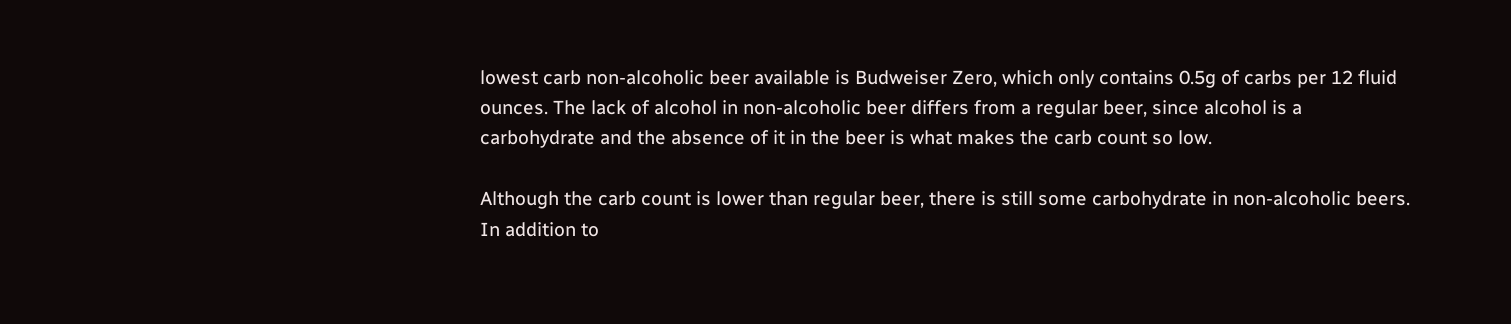lowest carb non-alcoholic beer available is Budweiser Zero, which only contains 0.5g of carbs per 12 fluid ounces. The lack of alcohol in non-alcoholic beer differs from a regular beer, since alcohol is a carbohydrate and the absence of it in the beer is what makes the carb count so low.

Although the carb count is lower than regular beer, there is still some carbohydrate in non-alcoholic beers. In addition to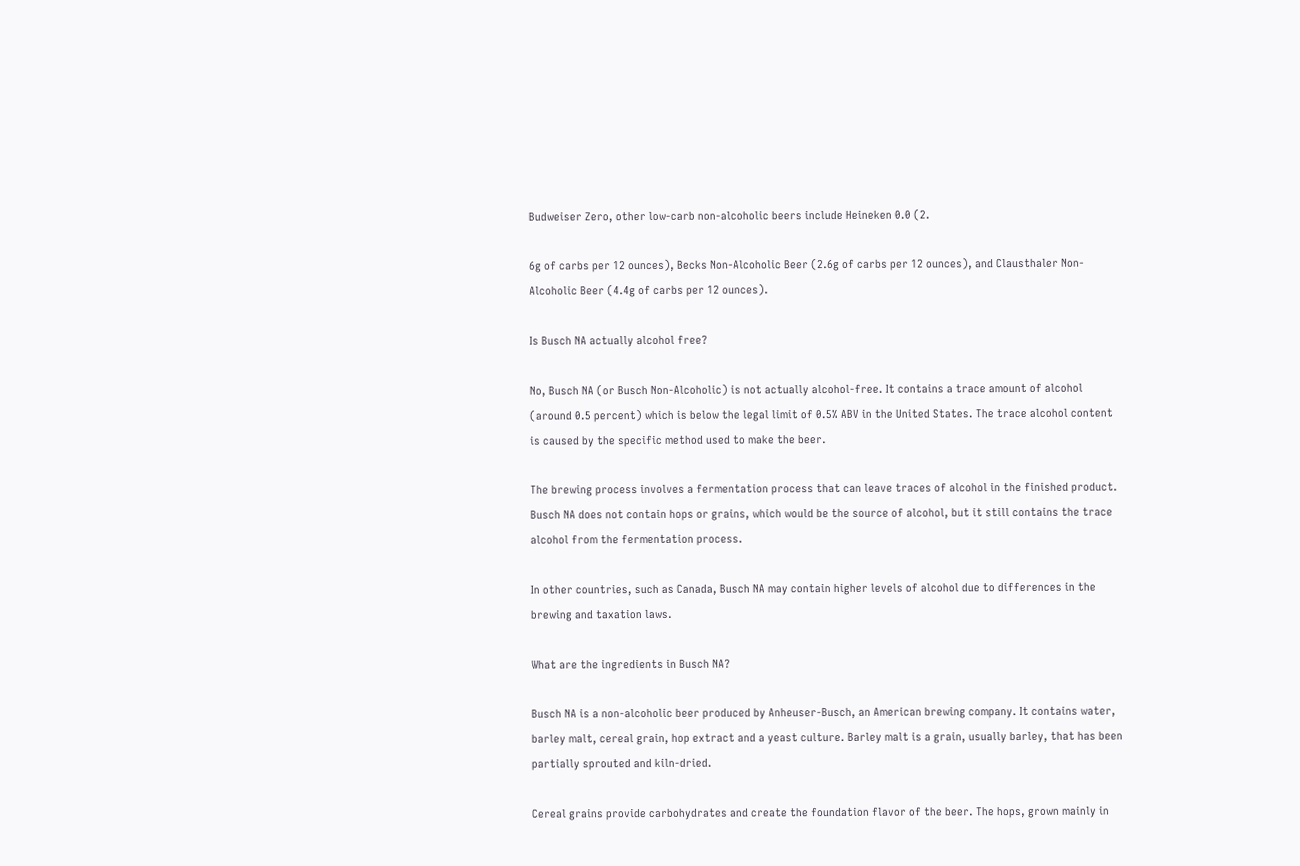Budweiser Zero, other low-carb non-alcoholic beers include Heineken 0.0 (2.

6g of carbs per 12 ounces), Becks Non-Alcoholic Beer (2.6g of carbs per 12 ounces), and Clausthaler Non-Alcoholic Beer (4.4g of carbs per 12 ounces).

Is Busch NA actually alcohol free?

No, Busch NA (or Busch Non-Alcoholic) is not actually alcohol-free. It contains a trace amount of alcohol (around 0.5 percent) which is below the legal limit of 0.5% ABV in the United States. The trace alcohol content is caused by the specific method used to make the beer.

The brewing process involves a fermentation process that can leave traces of alcohol in the finished product. Busch NA does not contain hops or grains, which would be the source of alcohol, but it still contains the trace alcohol from the fermentation process.

In other countries, such as Canada, Busch NA may contain higher levels of alcohol due to differences in the brewing and taxation laws.

What are the ingredients in Busch NA?

Busch NA is a non-alcoholic beer produced by Anheuser-Busch, an American brewing company. It contains water, barley malt, cereal grain, hop extract and a yeast culture. Barley malt is a grain, usually barley, that has been partially sprouted and kiln-dried.

Cereal grains provide carbohydrates and create the foundation flavor of the beer. The hops, grown mainly in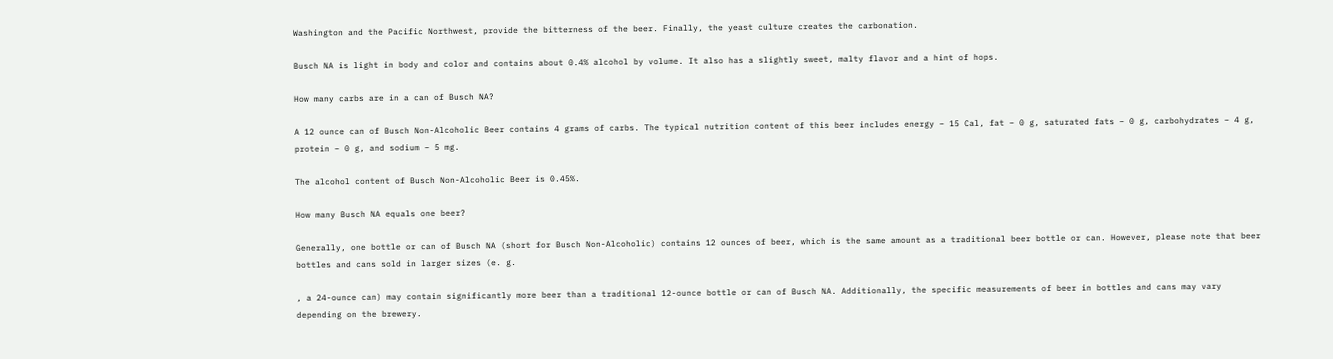Washington and the Pacific Northwest, provide the bitterness of the beer. Finally, the yeast culture creates the carbonation.

Busch NA is light in body and color and contains about 0.4% alcohol by volume. It also has a slightly sweet, malty flavor and a hint of hops.

How many carbs are in a can of Busch NA?

A 12 ounce can of Busch Non-Alcoholic Beer contains 4 grams of carbs. The typical nutrition content of this beer includes energy – 15 Cal, fat – 0 g, saturated fats – 0 g, carbohydrates – 4 g, protein – 0 g, and sodium – 5 mg.

The alcohol content of Busch Non-Alcoholic Beer is 0.45%.

How many Busch NA equals one beer?

Generally, one bottle or can of Busch NA (short for Busch Non-Alcoholic) contains 12 ounces of beer, which is the same amount as a traditional beer bottle or can. However, please note that beer bottles and cans sold in larger sizes (e. g.

, a 24-ounce can) may contain significantly more beer than a traditional 12-ounce bottle or can of Busch NA. Additionally, the specific measurements of beer in bottles and cans may vary depending on the brewery.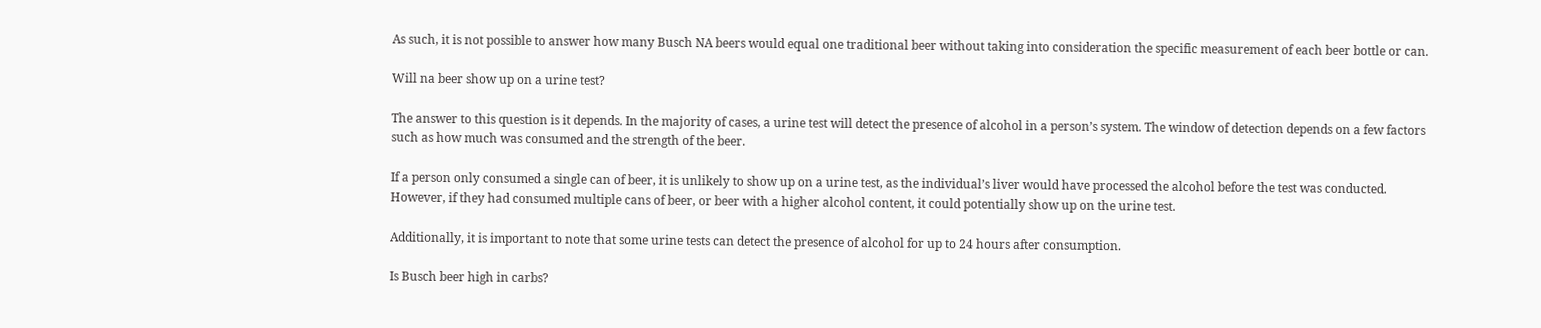As such, it is not possible to answer how many Busch NA beers would equal one traditional beer without taking into consideration the specific measurement of each beer bottle or can.

Will na beer show up on a urine test?

The answer to this question is it depends. In the majority of cases, a urine test will detect the presence of alcohol in a person’s system. The window of detection depends on a few factors such as how much was consumed and the strength of the beer.

If a person only consumed a single can of beer, it is unlikely to show up on a urine test, as the individual’s liver would have processed the alcohol before the test was conducted. However, if they had consumed multiple cans of beer, or beer with a higher alcohol content, it could potentially show up on the urine test.

Additionally, it is important to note that some urine tests can detect the presence of alcohol for up to 24 hours after consumption.

Is Busch beer high in carbs?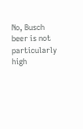No, Busch beer is not particularly high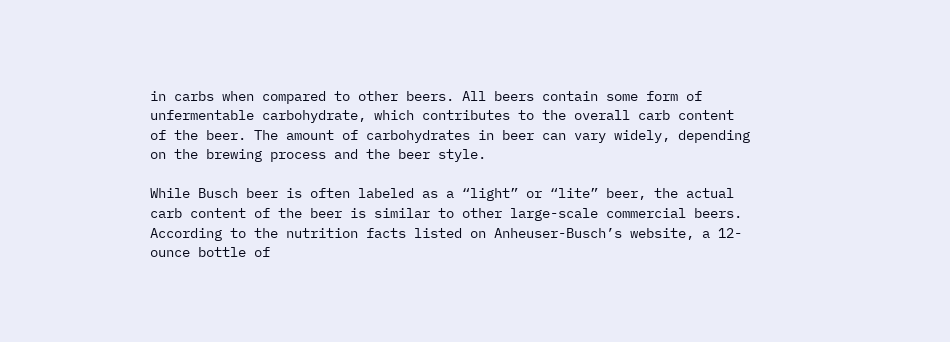in carbs when compared to other beers. All beers contain some form of unfermentable carbohydrate, which contributes to the overall carb content of the beer. The amount of carbohydrates in beer can vary widely, depending on the brewing process and the beer style.

While Busch beer is often labeled as a “light” or “lite” beer, the actual carb content of the beer is similar to other large-scale commercial beers. According to the nutrition facts listed on Anheuser-Busch’s website, a 12-ounce bottle of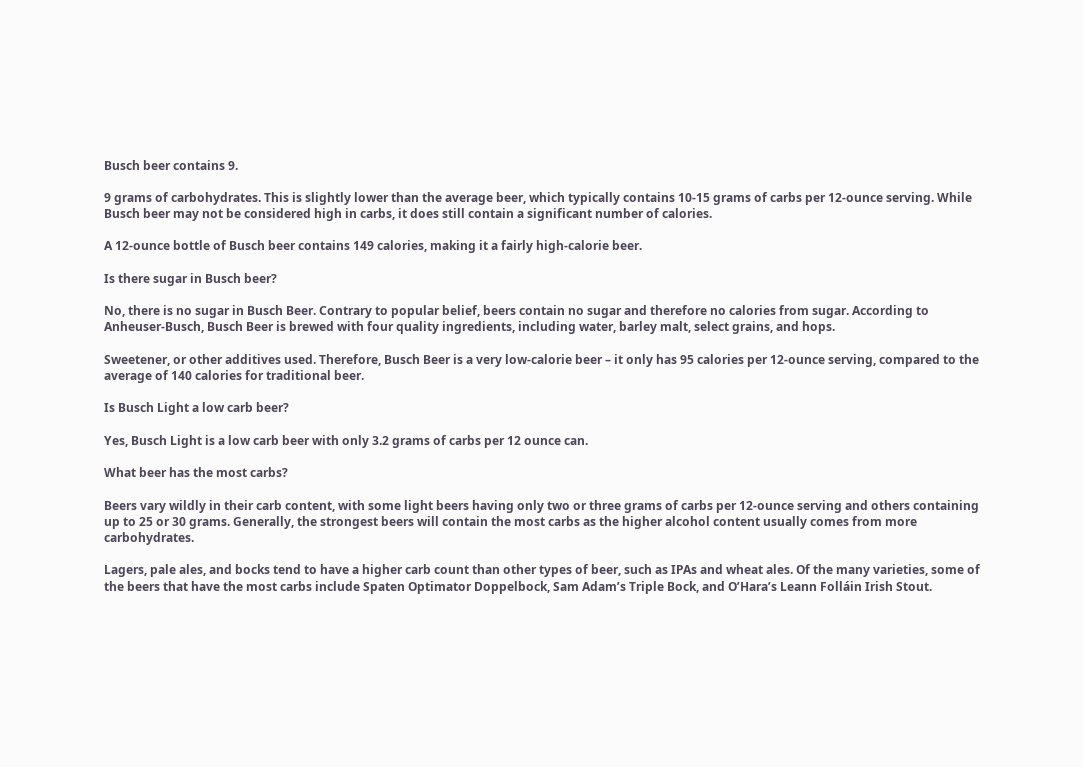Busch beer contains 9.

9 grams of carbohydrates. This is slightly lower than the average beer, which typically contains 10-15 grams of carbs per 12-ounce serving. While Busch beer may not be considered high in carbs, it does still contain a significant number of calories.

A 12-ounce bottle of Busch beer contains 149 calories, making it a fairly high-calorie beer.

Is there sugar in Busch beer?

No, there is no sugar in Busch Beer. Contrary to popular belief, beers contain no sugar and therefore no calories from sugar. According to Anheuser-Busch, Busch Beer is brewed with four quality ingredients, including water, barley malt, select grains, and hops.

Sweetener, or other additives used. Therefore, Busch Beer is a very low-calorie beer – it only has 95 calories per 12-ounce serving, compared to the average of 140 calories for traditional beer.

Is Busch Light a low carb beer?

Yes, Busch Light is a low carb beer with only 3.2 grams of carbs per 12 ounce can.

What beer has the most carbs?

Beers vary wildly in their carb content, with some light beers having only two or three grams of carbs per 12-ounce serving and others containing up to 25 or 30 grams. Generally, the strongest beers will contain the most carbs as the higher alcohol content usually comes from more carbohydrates.

Lagers, pale ales, and bocks tend to have a higher carb count than other types of beer, such as IPAs and wheat ales. Of the many varieties, some of the beers that have the most carbs include Spaten Optimator Doppelbock, Sam Adam’s Triple Bock, and O’Hara’s Leann Folláin Irish Stout.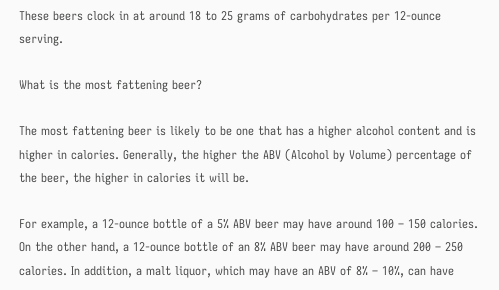These beers clock in at around 18 to 25 grams of carbohydrates per 12-ounce serving.

What is the most fattening beer?

The most fattening beer is likely to be one that has a higher alcohol content and is higher in calories. Generally, the higher the ABV (Alcohol by Volume) percentage of the beer, the higher in calories it will be.

For example, a 12-ounce bottle of a 5% ABV beer may have around 100 – 150 calories. On the other hand, a 12-ounce bottle of an 8% ABV beer may have around 200 – 250 calories. In addition, a malt liquor, which may have an ABV of 8% – 10%, can have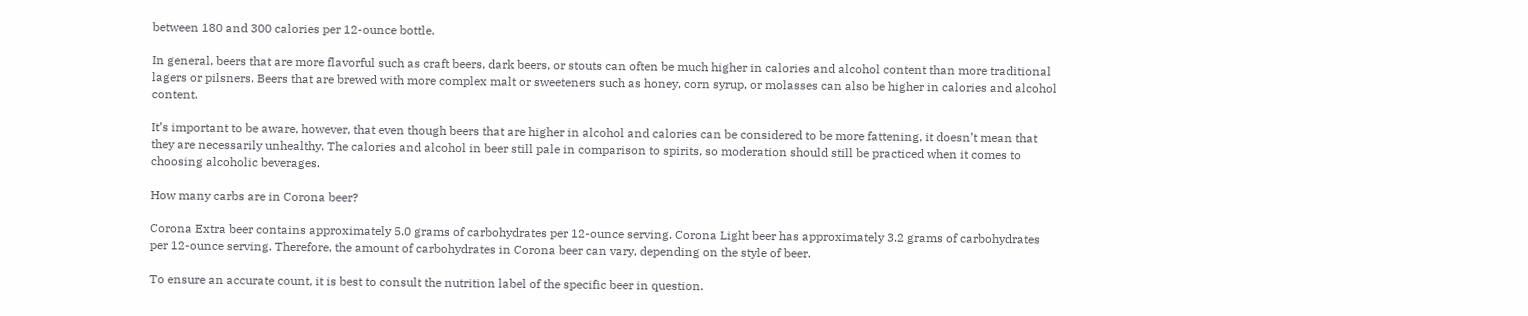between 180 and 300 calories per 12-ounce bottle.

In general, beers that are more flavorful such as craft beers, dark beers, or stouts can often be much higher in calories and alcohol content than more traditional lagers or pilsners. Beers that are brewed with more complex malt or sweeteners such as honey, corn syrup, or molasses can also be higher in calories and alcohol content.

It’s important to be aware, however, that even though beers that are higher in alcohol and calories can be considered to be more fattening, it doesn’t mean that they are necessarily unhealthy. The calories and alcohol in beer still pale in comparison to spirits, so moderation should still be practiced when it comes to choosing alcoholic beverages.

How many carbs are in Corona beer?

Corona Extra beer contains approximately 5.0 grams of carbohydrates per 12-ounce serving. Corona Light beer has approximately 3.2 grams of carbohydrates per 12-ounce serving. Therefore, the amount of carbohydrates in Corona beer can vary, depending on the style of beer.

To ensure an accurate count, it is best to consult the nutrition label of the specific beer in question.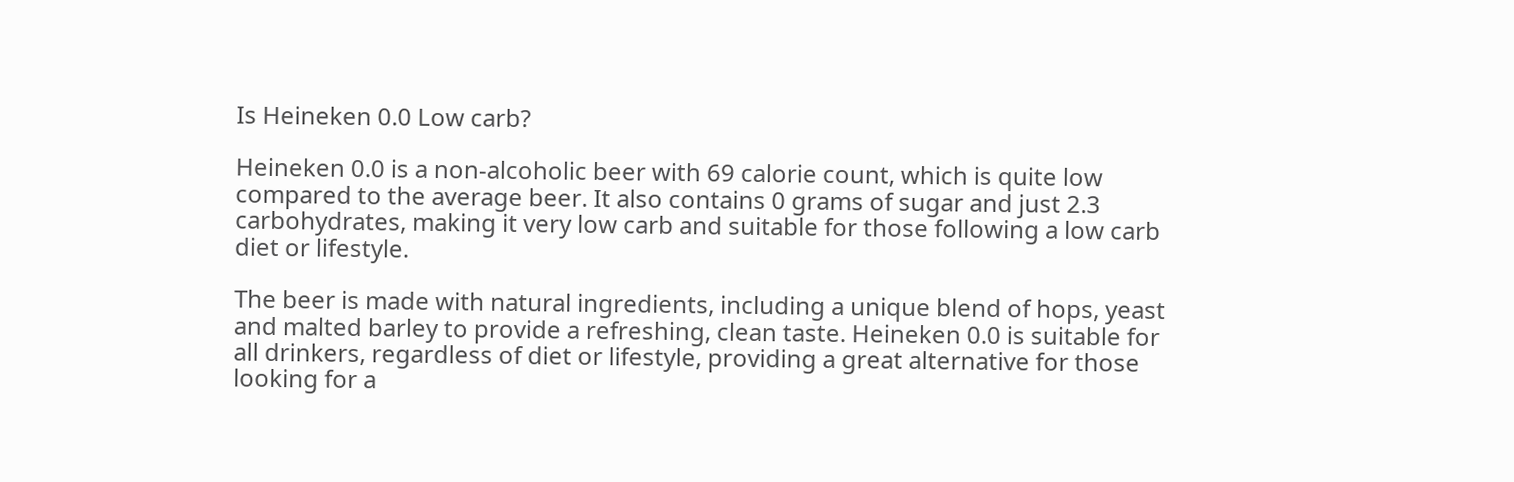Is Heineken 0.0 Low carb?

Heineken 0.0 is a non-alcoholic beer with 69 calorie count, which is quite low compared to the average beer. It also contains 0 grams of sugar and just 2.3 carbohydrates, making it very low carb and suitable for those following a low carb diet or lifestyle.

The beer is made with natural ingredients, including a unique blend of hops, yeast and malted barley to provide a refreshing, clean taste. Heineken 0.0 is suitable for all drinkers, regardless of diet or lifestyle, providing a great alternative for those looking for a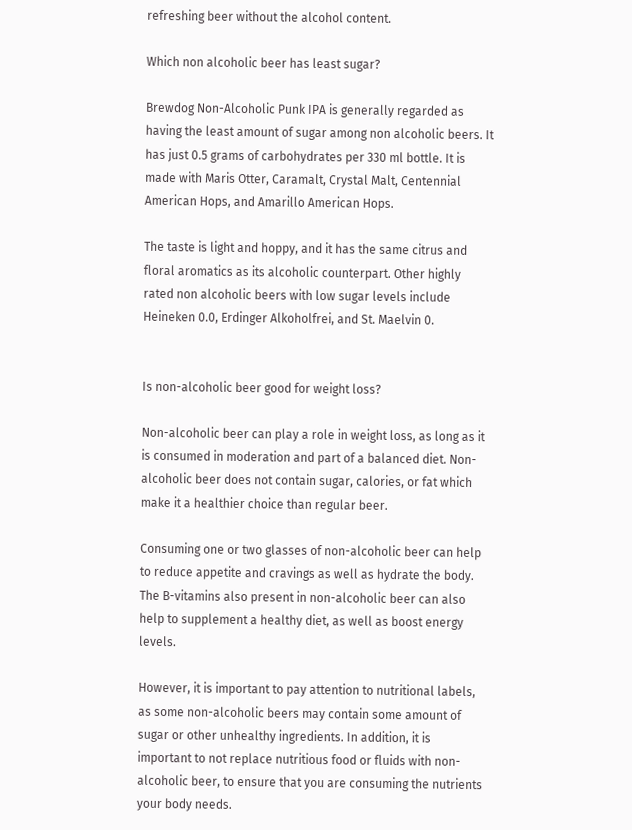refreshing beer without the alcohol content.

Which non alcoholic beer has least sugar?

Brewdog Non-Alcoholic Punk IPA is generally regarded as having the least amount of sugar among non alcoholic beers. It has just 0.5 grams of carbohydrates per 330 ml bottle. It is made with Maris Otter, Caramalt, Crystal Malt, Centennial American Hops, and Amarillo American Hops.

The taste is light and hoppy, and it has the same citrus and floral aromatics as its alcoholic counterpart. Other highly rated non alcoholic beers with low sugar levels include Heineken 0.0, Erdinger Alkoholfrei, and St. Maelvin 0.


Is non-alcoholic beer good for weight loss?

Non-alcoholic beer can play a role in weight loss, as long as it is consumed in moderation and part of a balanced diet. Non-alcoholic beer does not contain sugar, calories, or fat which make it a healthier choice than regular beer.

Consuming one or two glasses of non-alcoholic beer can help to reduce appetite and cravings as well as hydrate the body. The B-vitamins also present in non-alcoholic beer can also help to supplement a healthy diet, as well as boost energy levels.

However, it is important to pay attention to nutritional labels, as some non-alcoholic beers may contain some amount of sugar or other unhealthy ingredients. In addition, it is important to not replace nutritious food or fluids with non-alcoholic beer, to ensure that you are consuming the nutrients your body needs.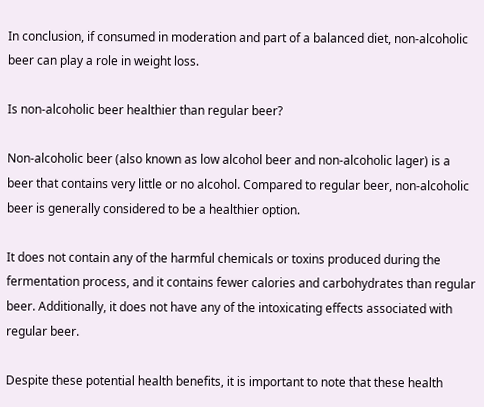In conclusion, if consumed in moderation and part of a balanced diet, non-alcoholic beer can play a role in weight loss.

Is non-alcoholic beer healthier than regular beer?

Non-alcoholic beer (also known as low alcohol beer and non-alcoholic lager) is a beer that contains very little or no alcohol. Compared to regular beer, non-alcoholic beer is generally considered to be a healthier option.

It does not contain any of the harmful chemicals or toxins produced during the fermentation process, and it contains fewer calories and carbohydrates than regular beer. Additionally, it does not have any of the intoxicating effects associated with regular beer.

Despite these potential health benefits, it is important to note that these health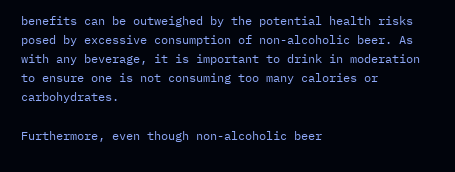benefits can be outweighed by the potential health risks posed by excessive consumption of non-alcoholic beer. As with any beverage, it is important to drink in moderation to ensure one is not consuming too many calories or carbohydrates.

Furthermore, even though non-alcoholic beer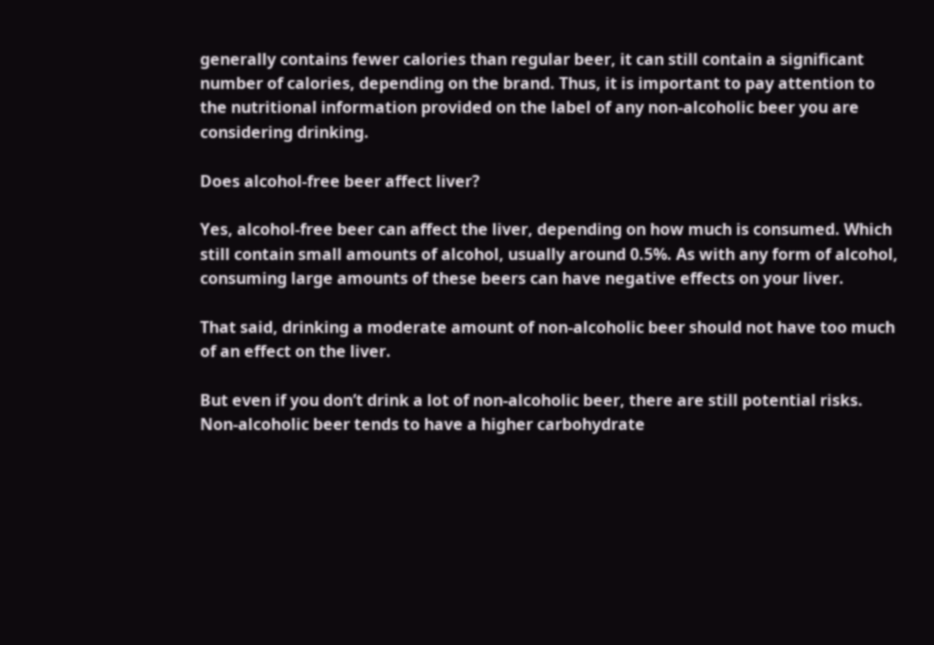generally contains fewer calories than regular beer, it can still contain a significant number of calories, depending on the brand. Thus, it is important to pay attention to the nutritional information provided on the label of any non-alcoholic beer you are considering drinking.

Does alcohol-free beer affect liver?

Yes, alcohol-free beer can affect the liver, depending on how much is consumed. Which still contain small amounts of alcohol, usually around 0.5%. As with any form of alcohol, consuming large amounts of these beers can have negative effects on your liver.

That said, drinking a moderate amount of non-alcoholic beer should not have too much of an effect on the liver.

But even if you don’t drink a lot of non-alcoholic beer, there are still potential risks. Non-alcoholic beer tends to have a higher carbohydrate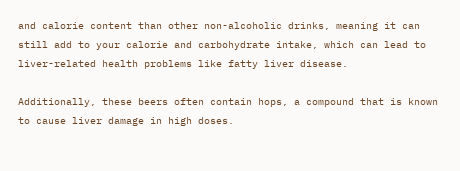and calorie content than other non-alcoholic drinks, meaning it can still add to your calorie and carbohydrate intake, which can lead to liver-related health problems like fatty liver disease.

Additionally, these beers often contain hops, a compound that is known to cause liver damage in high doses.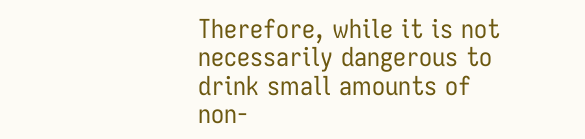Therefore, while it is not necessarily dangerous to drink small amounts of non-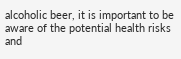alcoholic beer, it is important to be aware of the potential health risks and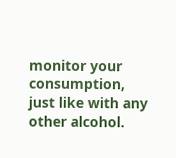monitor your consumption, just like with any other alcohol.